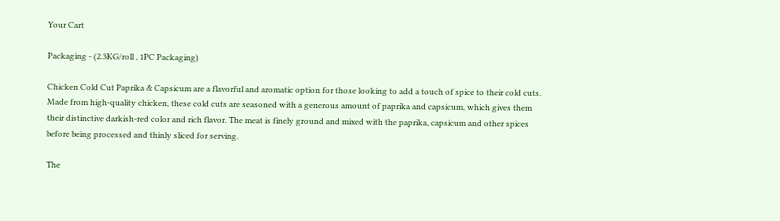Your Cart

Packaging - (2.3KG/roll , 1PC Packaging)

Chicken Cold Cut Paprika & Capsicum are a flavorful and aromatic option for those looking to add a touch of spice to their cold cuts. Made from high-quality chicken, these cold cuts are seasoned with a generous amount of paprika and capsicum, which gives them their distinctive darkish-red color and rich flavor. The meat is finely ground and mixed with the paprika, capsicum and other spices before being processed and thinly sliced for serving.

The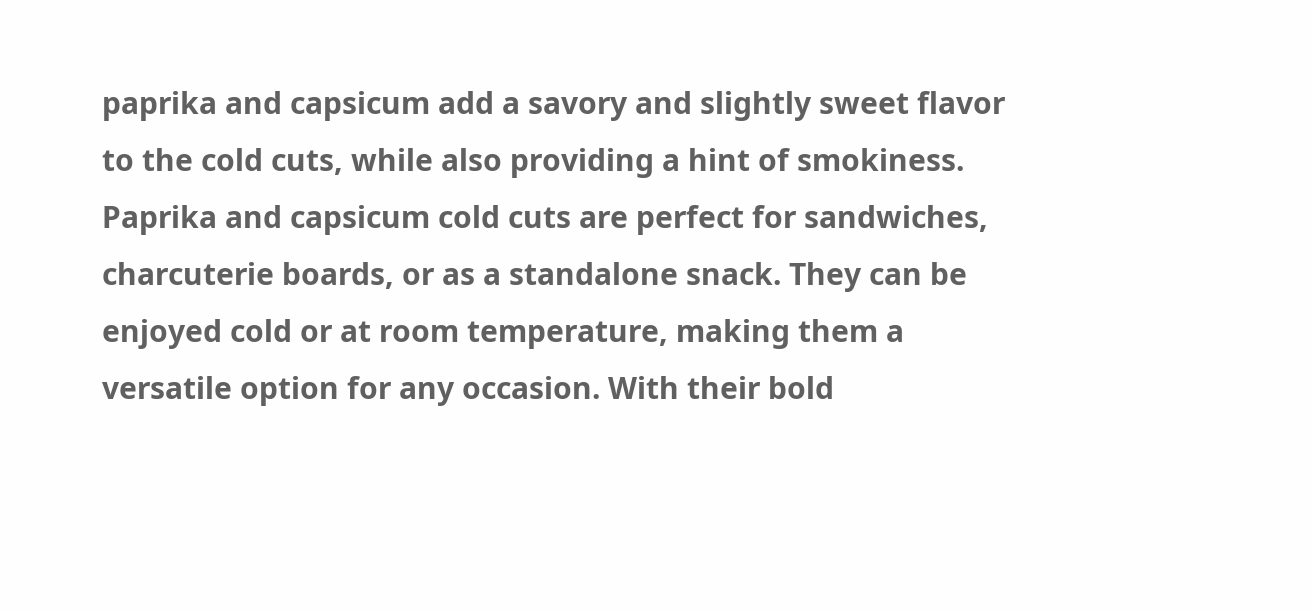paprika and capsicum add a savory and slightly sweet flavor to the cold cuts, while also providing a hint of smokiness. Paprika and capsicum cold cuts are perfect for sandwiches, charcuterie boards, or as a standalone snack. They can be enjoyed cold or at room temperature, making them a versatile option for any occasion. With their bold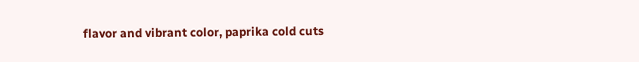flavor and vibrant color, paprika cold cuts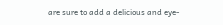are sure to add a delicious and eye-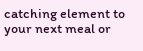catching element to your next meal or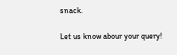snack.

Let us know abour your query!